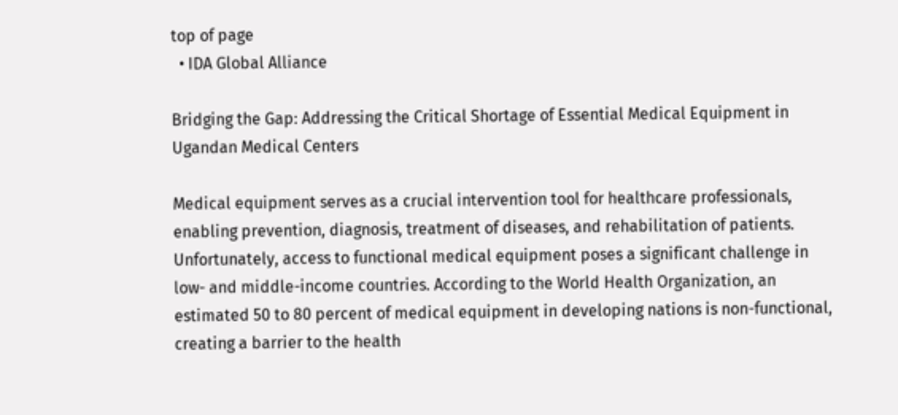top of page
  • IDA Global Alliance

Bridging the Gap: Addressing the Critical Shortage of Essential Medical Equipment in Ugandan Medical Centers

Medical equipment serves as a crucial intervention tool for healthcare professionals, enabling prevention, diagnosis, treatment of diseases, and rehabilitation of patients. Unfortunately, access to functional medical equipment poses a significant challenge in low- and middle-income countries. According to the World Health Organization, an estimated 50 to 80 percent of medical equipment in developing nations is non-functional, creating a barrier to the health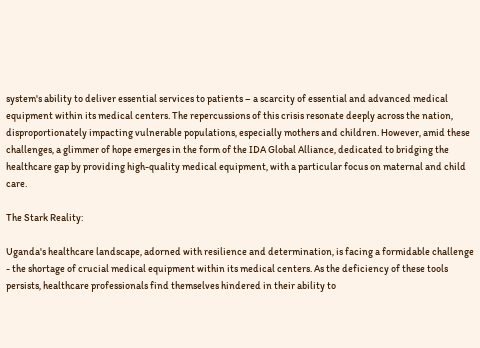system's ability to deliver essential services to patients – a scarcity of essential and advanced medical equipment within its medical centers. The repercussions of this crisis resonate deeply across the nation, disproportionately impacting vulnerable populations, especially mothers and children. However, amid these challenges, a glimmer of hope emerges in the form of the IDA Global Alliance, dedicated to bridging the healthcare gap by providing high-quality medical equipment, with a particular focus on maternal and child care.

The Stark Reality:

Uganda's healthcare landscape, adorned with resilience and determination, is facing a formidable challenge - the shortage of crucial medical equipment within its medical centers. As the deficiency of these tools persists, healthcare professionals find themselves hindered in their ability to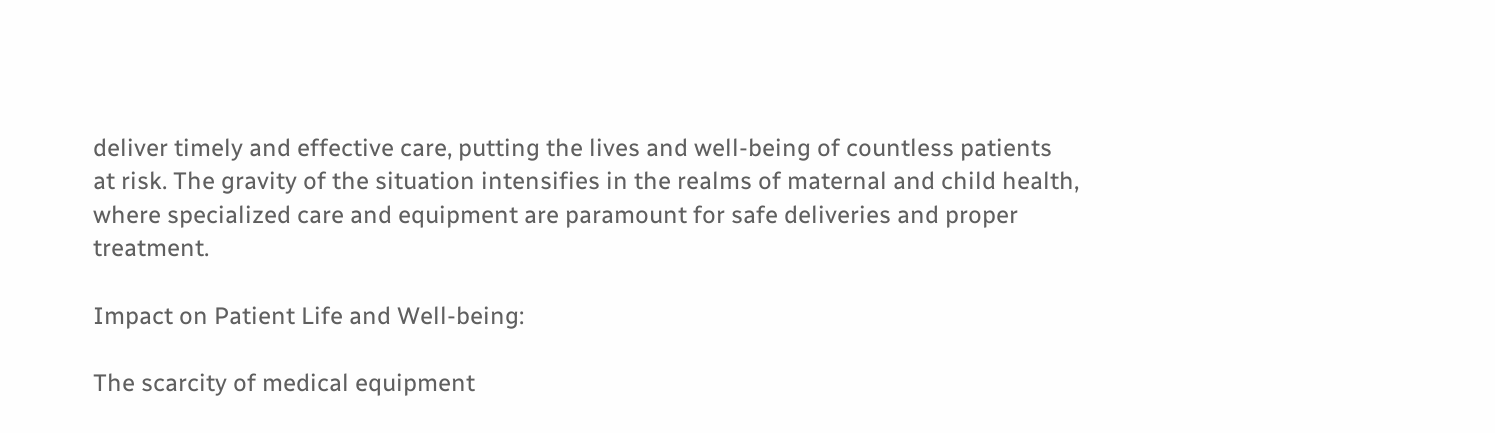deliver timely and effective care, putting the lives and well-being of countless patients at risk. The gravity of the situation intensifies in the realms of maternal and child health, where specialized care and equipment are paramount for safe deliveries and proper treatment.

Impact on Patient Life and Well-being:

The scarcity of medical equipment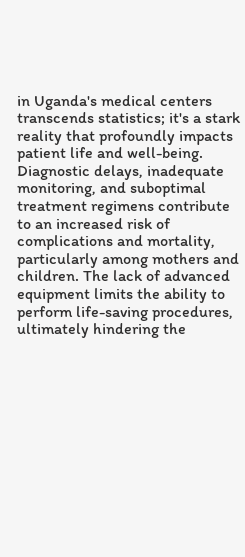in Uganda's medical centers transcends statistics; it's a stark reality that profoundly impacts patient life and well-being. Diagnostic delays, inadequate monitoring, and suboptimal treatment regimens contribute to an increased risk of complications and mortality, particularly among mothers and children. The lack of advanced equipment limits the ability to perform life-saving procedures, ultimately hindering the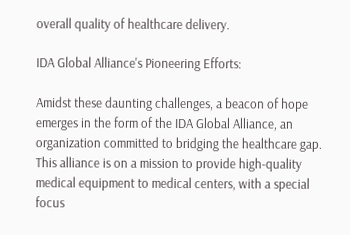overall quality of healthcare delivery.

IDA Global Alliance's Pioneering Efforts:

Amidst these daunting challenges, a beacon of hope emerges in the form of the IDA Global Alliance, an organization committed to bridging the healthcare gap. This alliance is on a mission to provide high-quality medical equipment to medical centers, with a special focus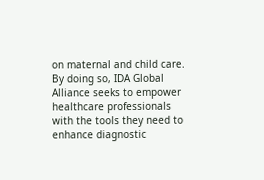on maternal and child care. By doing so, IDA Global Alliance seeks to empower healthcare professionals with the tools they need to enhance diagnostic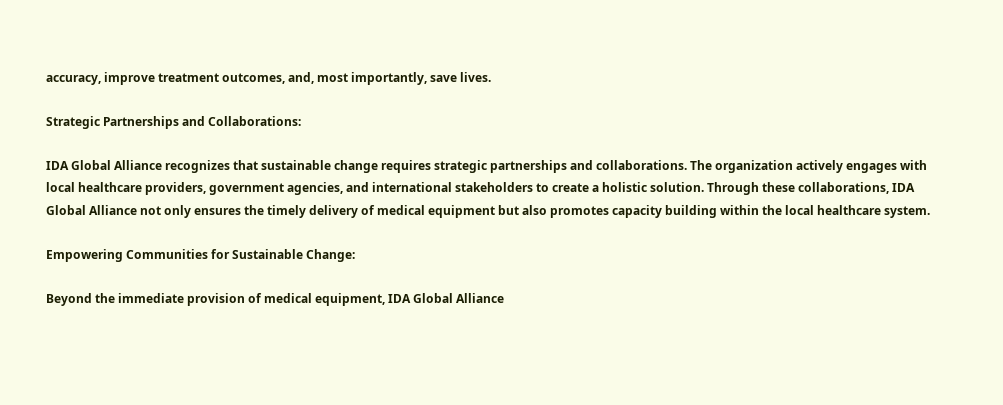accuracy, improve treatment outcomes, and, most importantly, save lives.

Strategic Partnerships and Collaborations:

IDA Global Alliance recognizes that sustainable change requires strategic partnerships and collaborations. The organization actively engages with local healthcare providers, government agencies, and international stakeholders to create a holistic solution. Through these collaborations, IDA Global Alliance not only ensures the timely delivery of medical equipment but also promotes capacity building within the local healthcare system.

Empowering Communities for Sustainable Change:

Beyond the immediate provision of medical equipment, IDA Global Alliance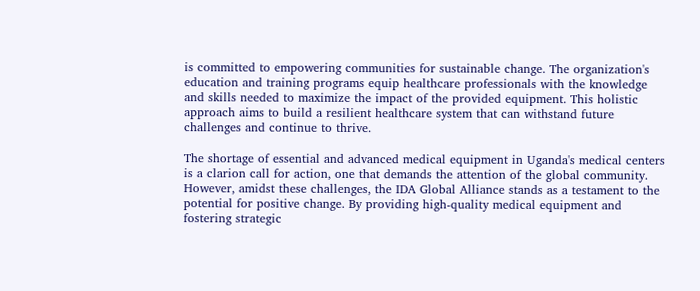is committed to empowering communities for sustainable change. The organization's education and training programs equip healthcare professionals with the knowledge and skills needed to maximize the impact of the provided equipment. This holistic approach aims to build a resilient healthcare system that can withstand future challenges and continue to thrive.

The shortage of essential and advanced medical equipment in Uganda's medical centers is a clarion call for action, one that demands the attention of the global community. However, amidst these challenges, the IDA Global Alliance stands as a testament to the potential for positive change. By providing high-quality medical equipment and fostering strategic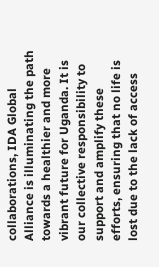collaborations, IDA Global Alliance is illuminating the path towards a healthier and more vibrant future for Uganda. It is our collective responsibility to support and amplify these efforts, ensuring that no life is lost due to the lack of access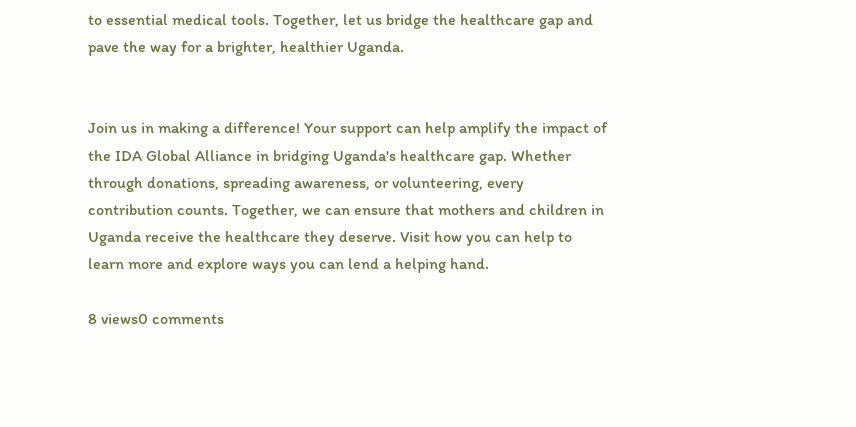to essential medical tools. Together, let us bridge the healthcare gap and pave the way for a brighter, healthier Uganda.


Join us in making a difference! Your support can help amplify the impact of the IDA Global Alliance in bridging Uganda's healthcare gap. Whether through donations, spreading awareness, or volunteering, every contribution counts. Together, we can ensure that mothers and children in Uganda receive the healthcare they deserve. Visit how you can help to learn more and explore ways you can lend a helping hand.

8 views0 comments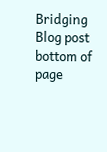Bridging Blog post
bottom of page